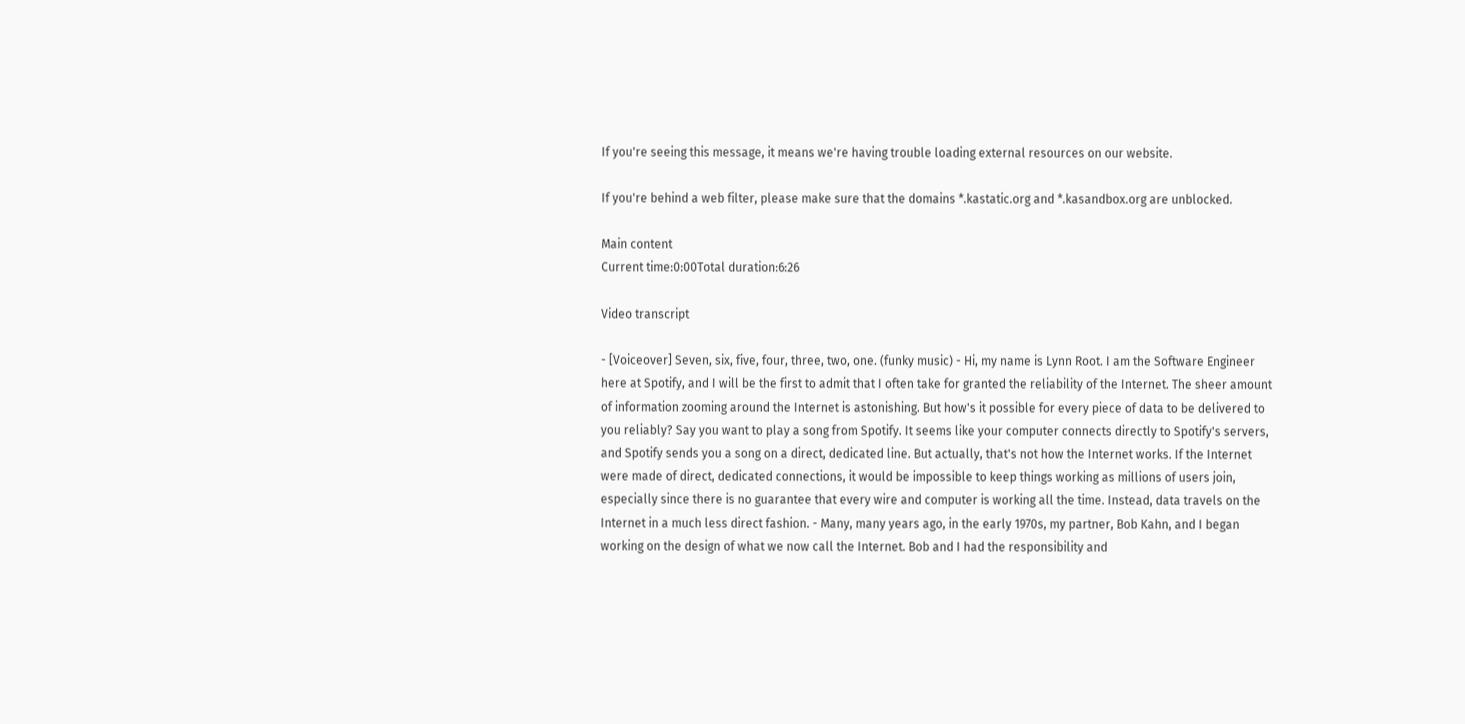If you're seeing this message, it means we're having trouble loading external resources on our website.

If you're behind a web filter, please make sure that the domains *.kastatic.org and *.kasandbox.org are unblocked.

Main content
Current time:0:00Total duration:6:26

Video transcript

- [Voiceover] Seven, six, five, four, three, two, one. (funky music) - Hi, my name is Lynn Root. I am the Software Engineer here at Spotify, and I will be the first to admit that I often take for granted the reliability of the Internet. The sheer amount of information zooming around the Internet is astonishing. But how's it possible for every piece of data to be delivered to you reliably? Say you want to play a song from Spotify. It seems like your computer connects directly to Spotify's servers, and Spotify sends you a song on a direct, dedicated line. But actually, that's not how the Internet works. If the Internet were made of direct, dedicated connections, it would be impossible to keep things working as millions of users join, especially since there is no guarantee that every wire and computer is working all the time. Instead, data travels on the Internet in a much less direct fashion. - Many, many years ago, in the early 1970s, my partner, Bob Kahn, and I began working on the design of what we now call the Internet. Bob and I had the responsibility and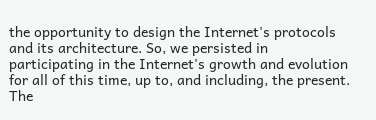the opportunity to design the Internet's protocols and its architecture. So, we persisted in participating in the Internet's growth and evolution for all of this time, up to, and including, the present. The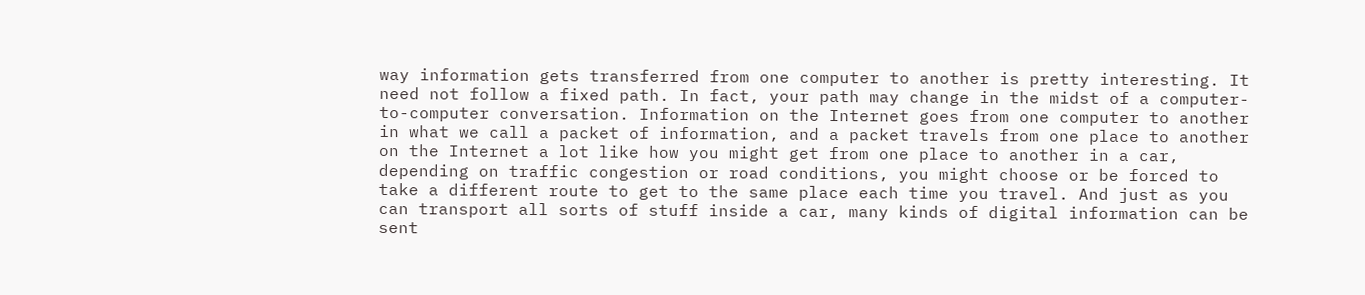way information gets transferred from one computer to another is pretty interesting. It need not follow a fixed path. In fact, your path may change in the midst of a computer-to-computer conversation. Information on the Internet goes from one computer to another in what we call a packet of information, and a packet travels from one place to another on the Internet a lot like how you might get from one place to another in a car, depending on traffic congestion or road conditions, you might choose or be forced to take a different route to get to the same place each time you travel. And just as you can transport all sorts of stuff inside a car, many kinds of digital information can be sent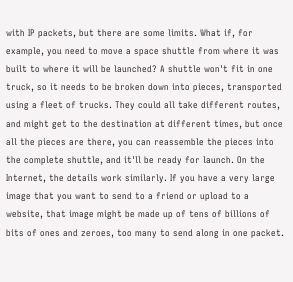with IP packets, but there are some limits. What if, for example, you need to move a space shuttle from where it was built to where it will be launched? A shuttle won't fit in one truck, so it needs to be broken down into pieces, transported using a fleet of trucks. They could all take different routes, and might get to the destination at different times, but once all the pieces are there, you can reassemble the pieces into the complete shuttle, and it'll be ready for launch. On the Internet, the details work similarly. If you have a very large image that you want to send to a friend or upload to a website, that image might be made up of tens of billions of bits of ones and zeroes, too many to send along in one packet.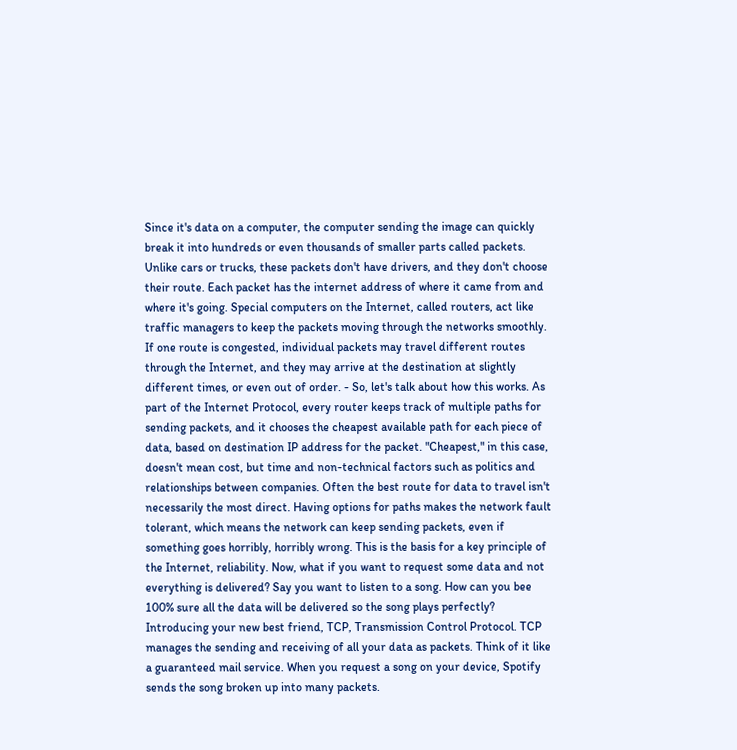Since it's data on a computer, the computer sending the image can quickly break it into hundreds or even thousands of smaller parts called packets. Unlike cars or trucks, these packets don't have drivers, and they don't choose their route. Each packet has the internet address of where it came from and where it's going. Special computers on the Internet, called routers, act like traffic managers to keep the packets moving through the networks smoothly. If one route is congested, individual packets may travel different routes through the Internet, and they may arrive at the destination at slightly different times, or even out of order. - So, let's talk about how this works. As part of the Internet Protocol, every router keeps track of multiple paths for sending packets, and it chooses the cheapest available path for each piece of data, based on destination IP address for the packet. "Cheapest," in this case, doesn't mean cost, but time and non-technical factors such as politics and relationships between companies. Often the best route for data to travel isn't necessarily the most direct. Having options for paths makes the network fault tolerant, which means the network can keep sending packets, even if something goes horribly, horribly wrong. This is the basis for a key principle of the Internet, reliability. Now, what if you want to request some data and not everything is delivered? Say you want to listen to a song. How can you bee 100% sure all the data will be delivered so the song plays perfectly? Introducing your new best friend, TCP, Transmission Control Protocol. TCP manages the sending and receiving of all your data as packets. Think of it like a guaranteed mail service. When you request a song on your device, Spotify sends the song broken up into many packets.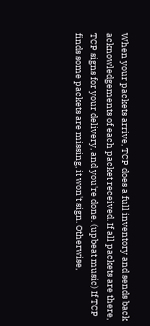When your packets arrive, TCP does a full inventory and sends back acknowledgements of each packet received. If all packets are there, TCP signs for your delivery, and you're done. (upbeat music) If TCP finds some packets are missing, it won't sign. Otherwise,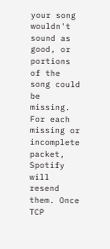your song wouldn't sound as good, or portions of the song could be missing. For each missing or incomplete packet, Spotify will resend them. Once TCP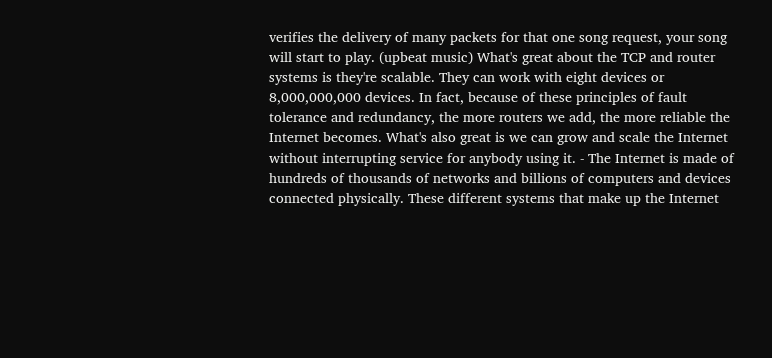verifies the delivery of many packets for that one song request, your song will start to play. (upbeat music) What's great about the TCP and router systems is they're scalable. They can work with eight devices or 8,000,000,000 devices. In fact, because of these principles of fault tolerance and redundancy, the more routers we add, the more reliable the Internet becomes. What's also great is we can grow and scale the Internet without interrupting service for anybody using it. - The Internet is made of hundreds of thousands of networks and billions of computers and devices connected physically. These different systems that make up the Internet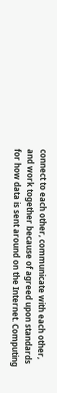connect to each other, communicate with each other, and work together because of agreed upon standards for how data is sent around on the Internet. Computing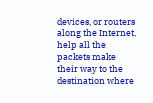devices, or routers along the Internet, help all the packets make their way to the destination where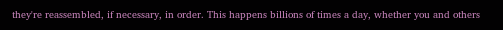they're reassembled, if necessary, in order. This happens billions of times a day, whether you and others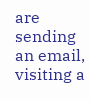are sending an email, visiting a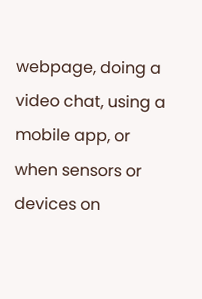webpage, doing a video chat, using a mobile app, or when sensors or devices on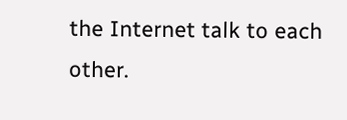the Internet talk to each other.